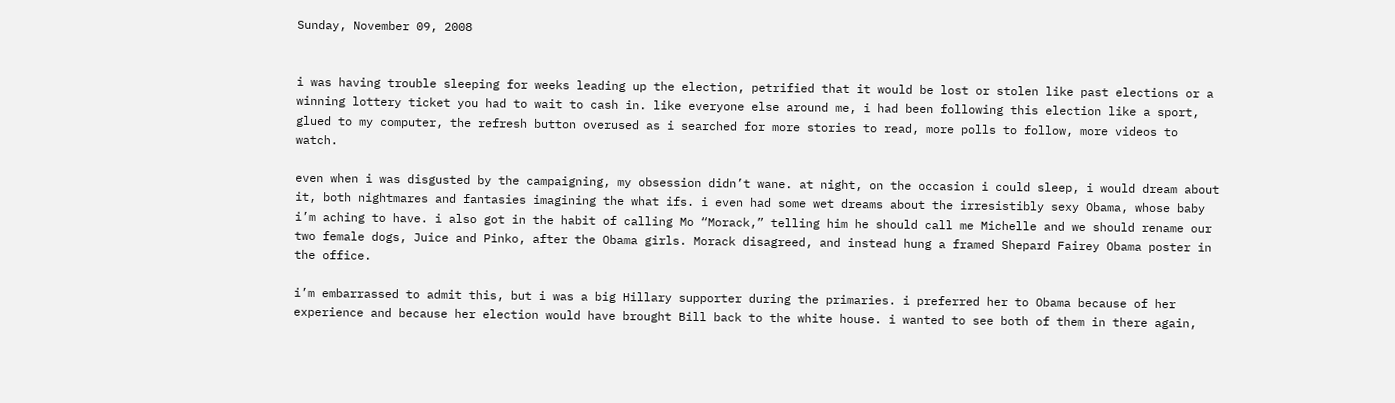Sunday, November 09, 2008


i was having trouble sleeping for weeks leading up the election, petrified that it would be lost or stolen like past elections or a winning lottery ticket you had to wait to cash in. like everyone else around me, i had been following this election like a sport, glued to my computer, the refresh button overused as i searched for more stories to read, more polls to follow, more videos to watch.

even when i was disgusted by the campaigning, my obsession didn’t wane. at night, on the occasion i could sleep, i would dream about it, both nightmares and fantasies imagining the what ifs. i even had some wet dreams about the irresistibly sexy Obama, whose baby i’m aching to have. i also got in the habit of calling Mo “Morack,” telling him he should call me Michelle and we should rename our two female dogs, Juice and Pinko, after the Obama girls. Morack disagreed, and instead hung a framed Shepard Fairey Obama poster in the office.

i’m embarrassed to admit this, but i was a big Hillary supporter during the primaries. i preferred her to Obama because of her experience and because her election would have brought Bill back to the white house. i wanted to see both of them in there again,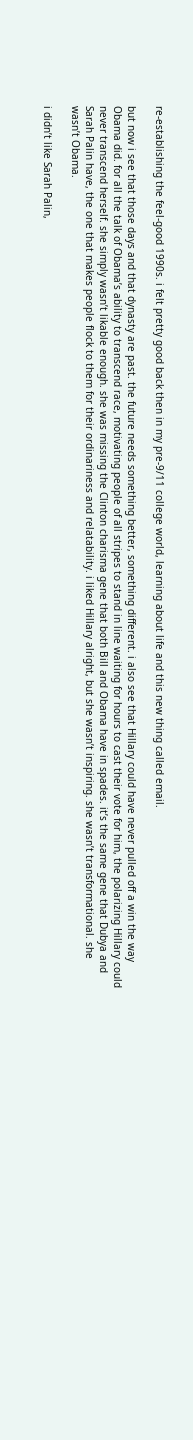re-establishing the feel-good 1990s. i felt pretty good back then in my pre-9/11 college world, learning about life and this new thing called email.

but now i see that those days and that dynasty are past. the future needs something better, something different. i also see that Hillary could have never pulled off a win the way Obama did. for all the talk of Obama’s ability to transcend race, motivating people of all stripes to stand in line waiting for hours to cast their vote for him, the polarizing Hillary could never transcend herself. she simply wasn’t likable enough. she was missing the Clinton charisma gene that both Bill and Obama have in spades. it’s the same gene that Dubya and Sarah Palin have, the one that makes people flock to them for their ordinariness and relatability. i liked Hillary alright, but she wasn’t inspiring. she wasn’t transformational. she wasn’t Obama.

i didn’t like Sarah Palin,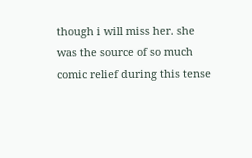though i will miss her. she was the source of so much comic relief during this tense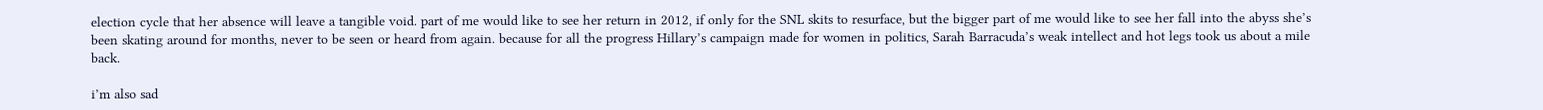election cycle that her absence will leave a tangible void. part of me would like to see her return in 2012, if only for the SNL skits to resurface, but the bigger part of me would like to see her fall into the abyss she’s been skating around for months, never to be seen or heard from again. because for all the progress Hillary’s campaign made for women in politics, Sarah Barracuda’s weak intellect and hot legs took us about a mile back.

i’m also sad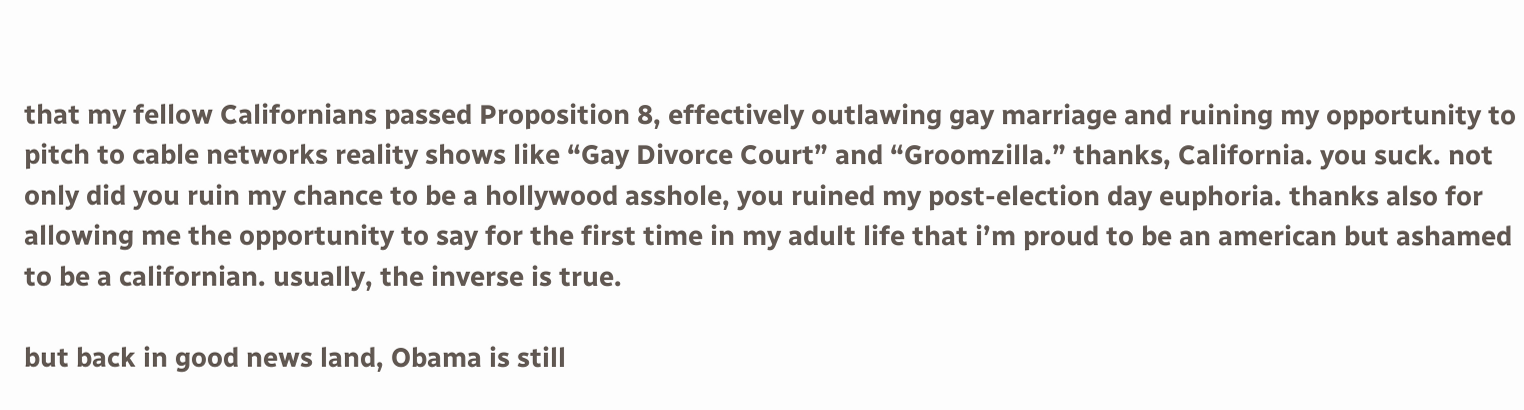that my fellow Californians passed Proposition 8, effectively outlawing gay marriage and ruining my opportunity to pitch to cable networks reality shows like “Gay Divorce Court” and “Groomzilla.” thanks, California. you suck. not only did you ruin my chance to be a hollywood asshole, you ruined my post-election day euphoria. thanks also for allowing me the opportunity to say for the first time in my adult life that i’m proud to be an american but ashamed to be a californian. usually, the inverse is true.

but back in good news land, Obama is still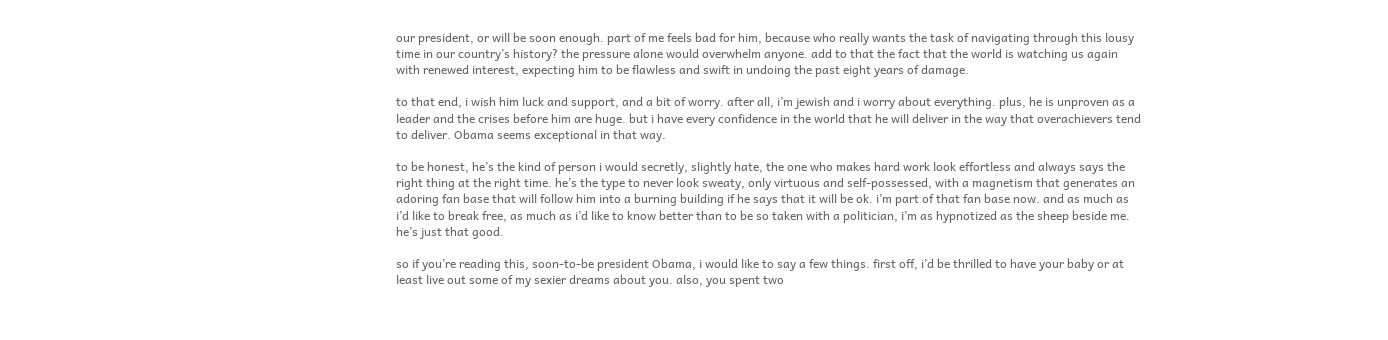our president, or will be soon enough. part of me feels bad for him, because who really wants the task of navigating through this lousy time in our country’s history? the pressure alone would overwhelm anyone. add to that the fact that the world is watching us again with renewed interest, expecting him to be flawless and swift in undoing the past eight years of damage.

to that end, i wish him luck and support, and a bit of worry. after all, i’m jewish and i worry about everything. plus, he is unproven as a leader and the crises before him are huge. but i have every confidence in the world that he will deliver in the way that overachievers tend to deliver. Obama seems exceptional in that way.

to be honest, he’s the kind of person i would secretly, slightly hate, the one who makes hard work look effortless and always says the right thing at the right time. he’s the type to never look sweaty, only virtuous and self-possessed, with a magnetism that generates an adoring fan base that will follow him into a burning building if he says that it will be ok. i’m part of that fan base now. and as much as i’d like to break free, as much as i’d like to know better than to be so taken with a politician, i’m as hypnotized as the sheep beside me. he’s just that good.

so if you’re reading this, soon-to-be president Obama, i would like to say a few things. first off, i’d be thrilled to have your baby or at least live out some of my sexier dreams about you. also, you spent two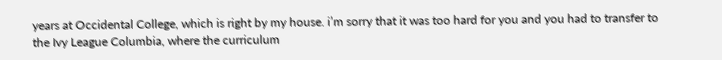years at Occidental College, which is right by my house. i’m sorry that it was too hard for you and you had to transfer to the Ivy League Columbia, where the curriculum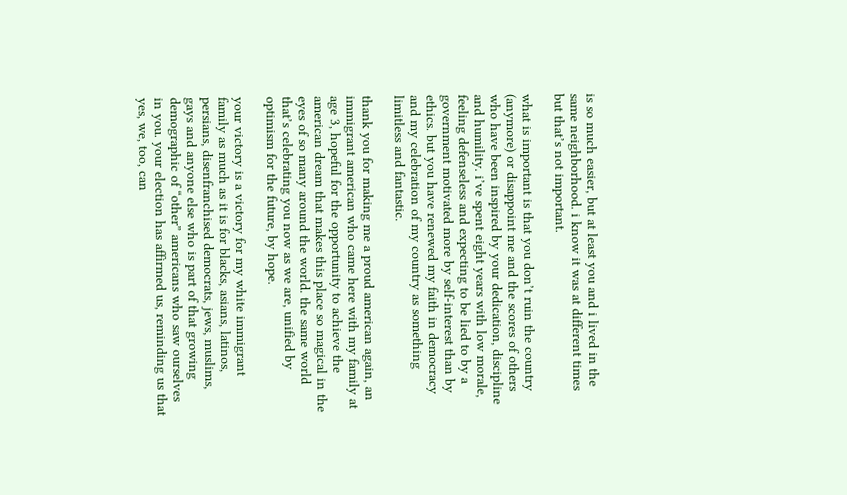is so much easier, but at least you and i lived in the same neighborhood. i know it was at different times but that’s not important.

what is important is that you don’t ruin the country (anymore) or disappoint me and the scores of others who have been inspired by your dedication, discipline and humility. i’ve spent eight years with low morale, feeling defenseless and expecting to be lied to by a government motivated more by self-interest than by ethics. but you have renewed my faith in democracy and my celebration of my country as something limitless and fantastic.

thank you for making me a proud american again, an immigrant american who came here with my family at age 3, hopeful for the opportunity to achieve the american dream that makes this place so magical in the eyes of so many around the world. the same world that’s celebrating you now as we are, unified by optimism for the future, by hope.

your victory is a victory for my white immigrant family as much as it is for blacks, asians, latinos, persians, disenfranchised democrats, jews, muslims, gays and anyone else who is part of that growing demographic of “other” americans who saw ourselves in you. your election has affirmed us, reminding us that yes, we, too, can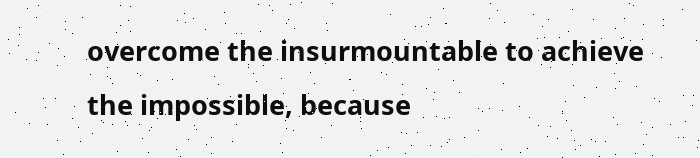overcome the insurmountable to achieve the impossible, because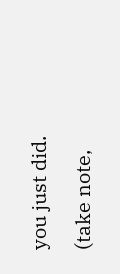you just did.

(take note,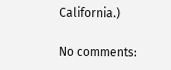California.)

No comments: